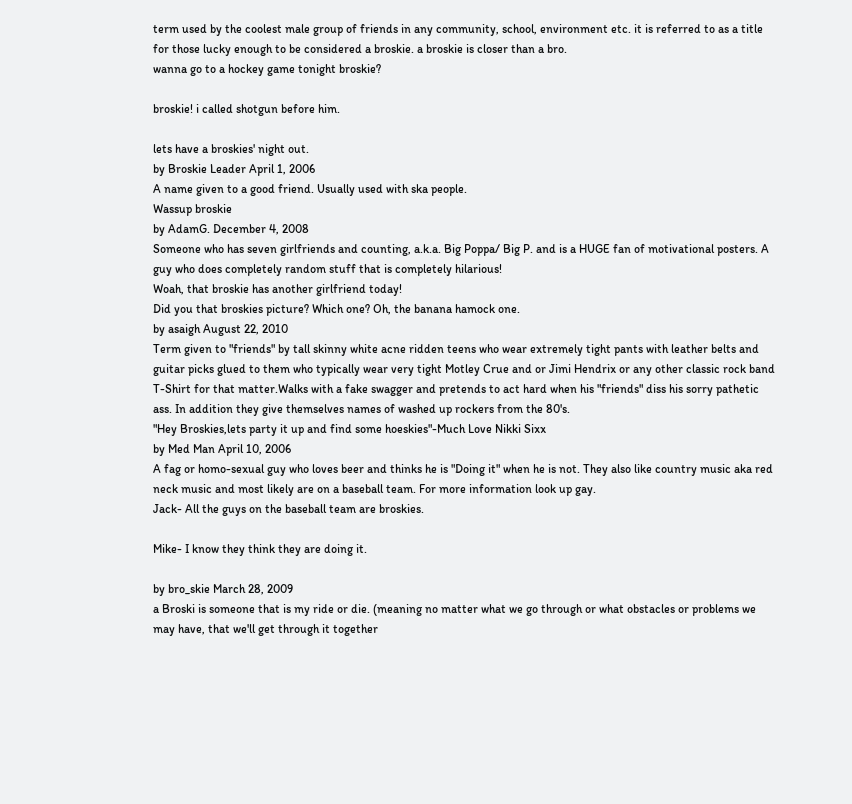term used by the coolest male group of friends in any community, school, environment etc. it is referred to as a title for those lucky enough to be considered a broskie. a broskie is closer than a bro.
wanna go to a hockey game tonight broskie?

broskie! i called shotgun before him.

lets have a broskies' night out.
by Broskie Leader April 1, 2006
A name given to a good friend. Usually used with ska people.
Wassup broskie
by AdamG. December 4, 2008
Someone who has seven girlfriends and counting, a.k.a. Big Poppa/ Big P. and is a HUGE fan of motivational posters. A guy who does completely random stuff that is completely hilarious!
Woah, that broskie has another girlfriend today!
Did you that broskies picture? Which one? Oh, the banana hamock one.
by asaigh August 22, 2010
Term given to "friends" by tall skinny white acne ridden teens who wear extremely tight pants with leather belts and guitar picks glued to them who typically wear very tight Motley Crue and or Jimi Hendrix or any other classic rock band T-Shirt for that matter.Walks with a fake swagger and pretends to act hard when his "friends" diss his sorry pathetic ass. In addition they give themselves names of washed up rockers from the 80's.
"Hey Broskies,lets party it up and find some hoeskies"-Much Love Nikki Sixx
by Med Man April 10, 2006
A fag or homo-sexual guy who loves beer and thinks he is "Doing it" when he is not. They also like country music aka red neck music and most likely are on a baseball team. For more information look up gay.
Jack- All the guys on the baseball team are broskies.

Mike- I know they think they are doing it.

by bro_skie March 28, 2009
a Broski is someone that is my ride or die. (meaning no matter what we go through or what obstacles or problems we may have, that we'll get through it together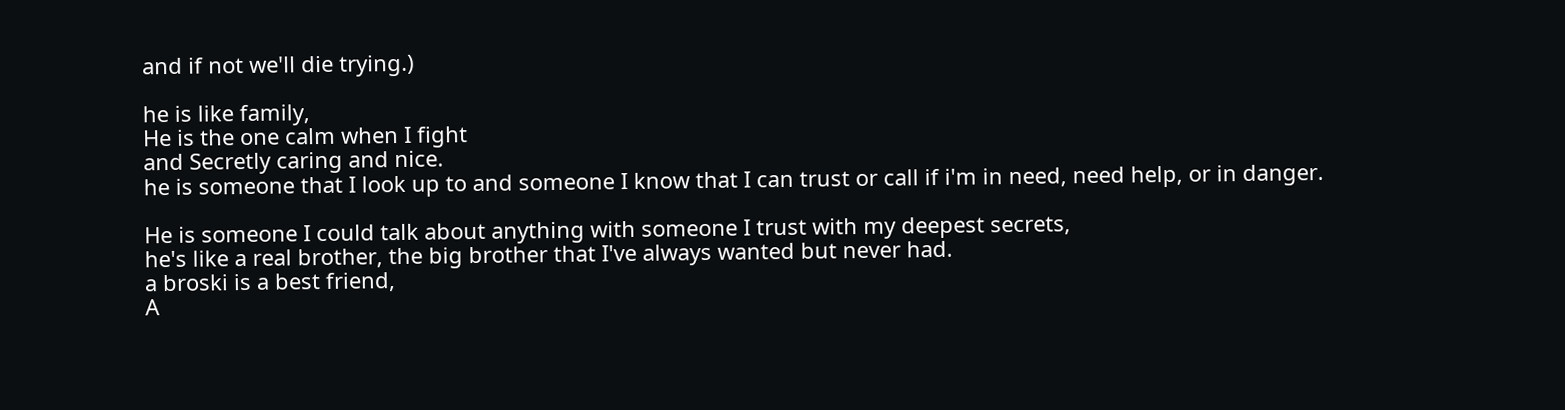and if not we'll die trying.)

he is like family,
He is the one calm when I fight
and Secretly caring and nice.
he is someone that I look up to and someone I know that I can trust or call if i'm in need, need help, or in danger.

He is someone I could talk about anything with someone I trust with my deepest secrets,
he's like a real brother, the big brother that I've always wanted but never had.
a broski is a best friend,
A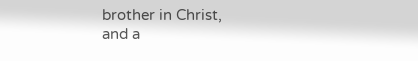brother in Christ,
and a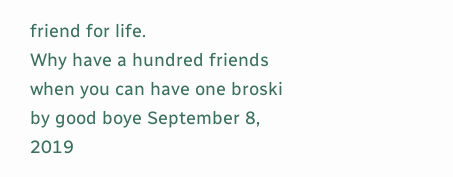friend for life.
Why have a hundred friends when you can have one broski
by good boye September 8, 2019